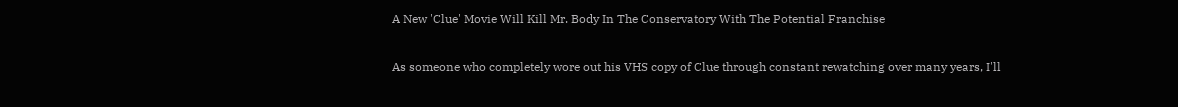A New 'Clue' Movie Will Kill Mr. Body In The Conservatory With The Potential Franchise

As someone who completely wore out his VHS copy of Clue through constant rewatching over many years, I'll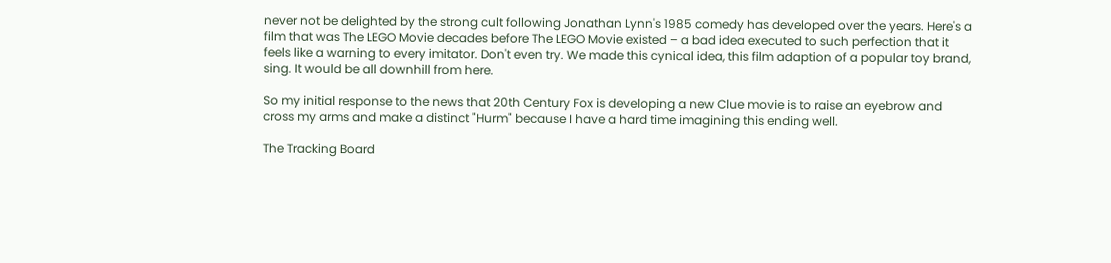never not be delighted by the strong cult following Jonathan Lynn's 1985 comedy has developed over the years. Here's a film that was The LEGO Movie decades before The LEGO Movie existed – a bad idea executed to such perfection that it feels like a warning to every imitator. Don't even try. We made this cynical idea, this film adaption of a popular toy brand, sing. It would be all downhill from here.

So my initial response to the news that 20th Century Fox is developing a new Clue movie is to raise an eyebrow and cross my arms and make a distinct "Hurm" because I have a hard time imagining this ending well.

The Tracking Board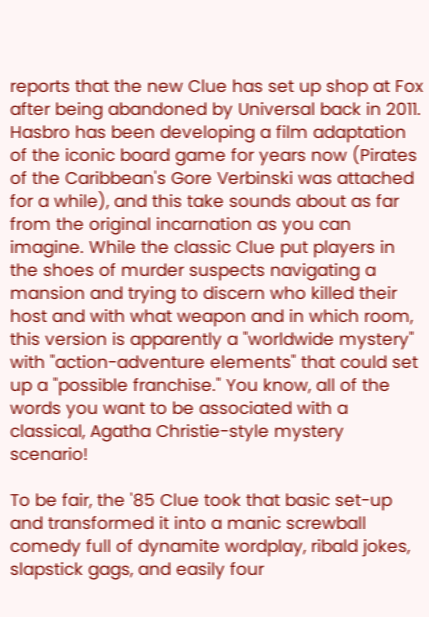reports that the new Clue has set up shop at Fox after being abandoned by Universal back in 2011. Hasbro has been developing a film adaptation of the iconic board game for years now (Pirates of the Caribbean's Gore Verbinski was attached for a while), and this take sounds about as far from the original incarnation as you can imagine. While the classic Clue put players in the shoes of murder suspects navigating a mansion and trying to discern who killed their host and with what weapon and in which room, this version is apparently a "worldwide mystery" with "action-adventure elements" that could set up a "possible franchise." You know, all of the words you want to be associated with a classical, Agatha Christie-style mystery scenario!

To be fair, the '85 Clue took that basic set-up and transformed it into a manic screwball comedy full of dynamite wordplay, ribald jokes, slapstick gags, and easily four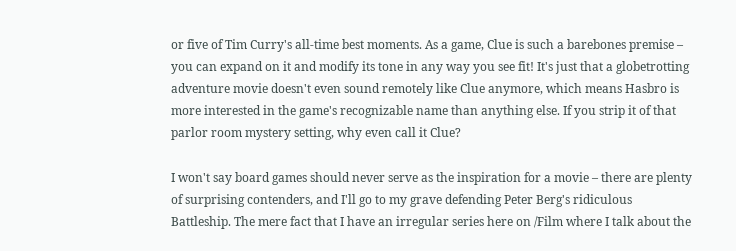or five of Tim Curry's all-time best moments. As a game, Clue is such a barebones premise – you can expand on it and modify its tone in any way you see fit! It's just that a globetrotting adventure movie doesn't even sound remotely like Clue anymore, which means Hasbro is more interested in the game's recognizable name than anything else. If you strip it of that parlor room mystery setting, why even call it Clue?

I won't say board games should never serve as the inspiration for a movie – there are plenty of surprising contenders, and I'll go to my grave defending Peter Berg's ridiculous Battleship. The mere fact that I have an irregular series here on /Film where I talk about the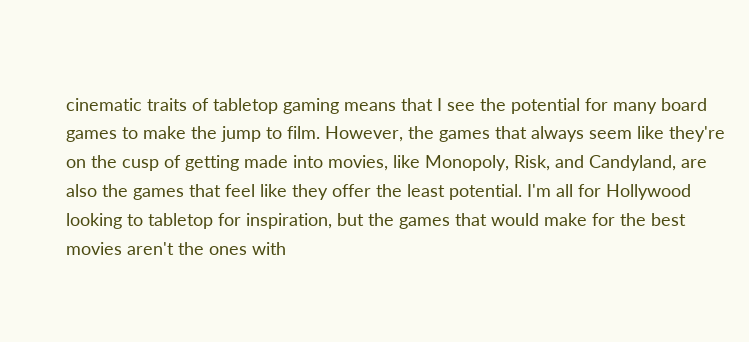cinematic traits of tabletop gaming means that I see the potential for many board games to make the jump to film. However, the games that always seem like they're on the cusp of getting made into movies, like Monopoly, Risk, and Candyland, are also the games that feel like they offer the least potential. I'm all for Hollywood looking to tabletop for inspiration, but the games that would make for the best movies aren't the ones with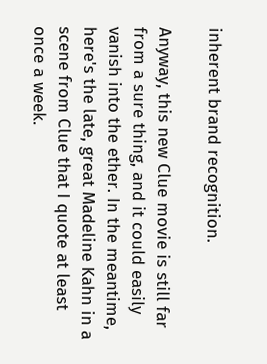inherent brand recognition.

Anyway, this new Clue movie is still far from a sure thing, and it could easily vanish into the ether. In the meantime, here's the late, great Madeline Kahn in a scene from Clue that I quote at least once a week.